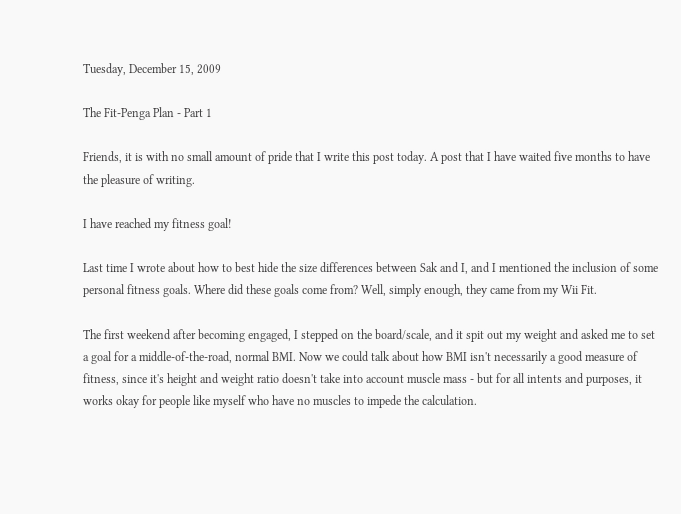Tuesday, December 15, 2009

The Fit-Penga Plan - Part 1

Friends, it is with no small amount of pride that I write this post today. A post that I have waited five months to have the pleasure of writing.

I have reached my fitness goal!

Last time I wrote about how to best hide the size differences between Sak and I, and I mentioned the inclusion of some personal fitness goals. Where did these goals come from? Well, simply enough, they came from my Wii Fit.

The first weekend after becoming engaged, I stepped on the board/scale, and it spit out my weight and asked me to set a goal for a middle-of-the-road, normal BMI. Now we could talk about how BMI isn't necessarily a good measure of fitness, since it's height and weight ratio doesn't take into account muscle mass - but for all intents and purposes, it works okay for people like myself who have no muscles to impede the calculation.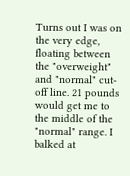Turns out I was on the very edge, floating between the "overweight" and "normal" cut-off line. 21 pounds would get me to the middle of the "normal" range. I balked at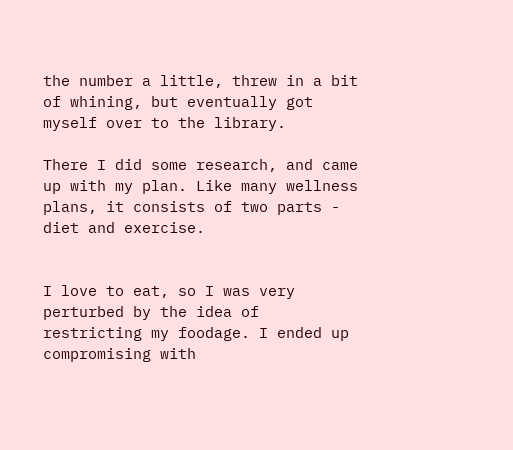the number a little, threw in a bit of whining, but eventually got myself over to the library.

There I did some research, and came up with my plan. Like many wellness plans, it consists of two parts - diet and exercise.


I love to eat, so I was very perturbed by the idea of restricting my foodage. I ended up compromising with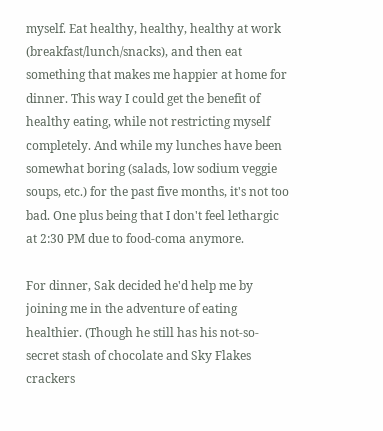myself. Eat healthy, healthy, healthy at work (breakfast/lunch/snacks), and then eat something that makes me happier at home for dinner. This way I could get the benefit of healthy eating, while not restricting myself completely. And while my lunches have been somewhat boring (salads, low sodium veggie soups, etc.) for the past five months, it's not too bad. One plus being that I don't feel lethargic at 2:30 PM due to food-coma anymore.

For dinner, Sak decided he'd help me by joining me in the adventure of eating healthier. (Though he still has his not-so-secret stash of chocolate and Sky Flakes crackers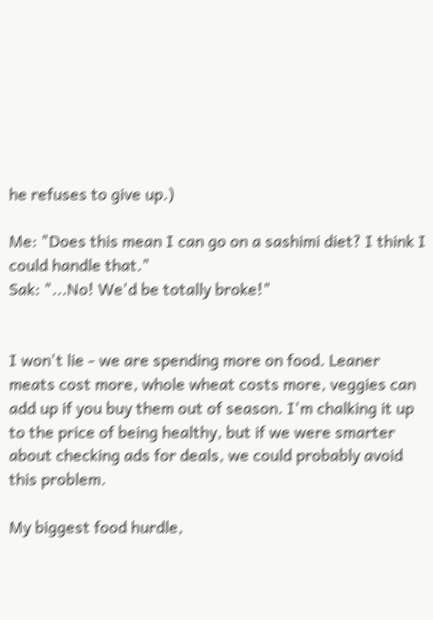he refuses to give up.)

Me: "Does this mean I can go on a sashimi diet? I think I could handle that."
Sak: "...No! We'd be totally broke!"


I won't lie - we are spending more on food. Leaner meats cost more, whole wheat costs more, veggies can add up if you buy them out of season. I'm chalking it up to the price of being healthy, but if we were smarter about checking ads for deals, we could probably avoid this problem.

My biggest food hurdle,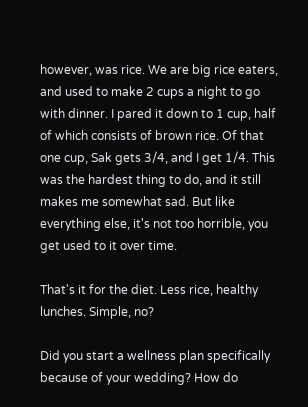however, was rice. We are big rice eaters, and used to make 2 cups a night to go with dinner. I pared it down to 1 cup, half of which consists of brown rice. Of that one cup, Sak gets 3/4, and I get 1/4. This was the hardest thing to do, and it still makes me somewhat sad. But like everything else, it's not too horrible, you get used to it over time.

That's it for the diet. Less rice, healthy lunches. Simple, no?

Did you start a wellness plan specifically because of your wedding? How do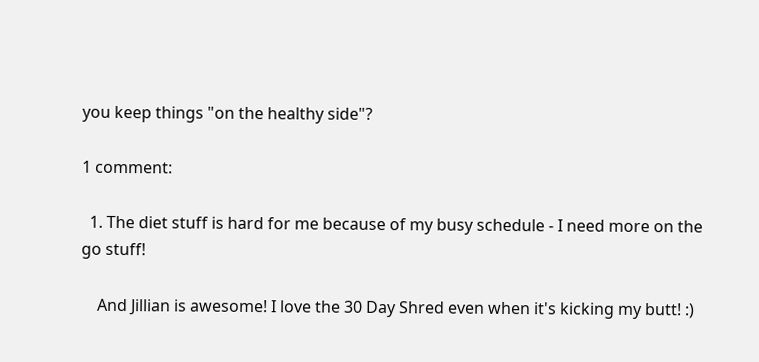you keep things "on the healthy side"?

1 comment:

  1. The diet stuff is hard for me because of my busy schedule - I need more on the go stuff!

    And Jillian is awesome! I love the 30 Day Shred even when it's kicking my butt! :)